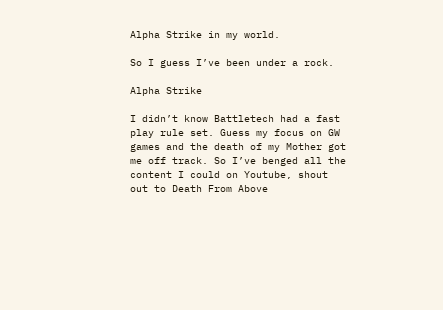Alpha Strike in my world.

So I guess I’ve been under a rock.

Alpha Strike

I didn’t know Battletech had a fast play rule set. Guess my focus on GW games and the death of my Mother got me off track. So I’ve benged all the content I could on Youtube, shout out to Death From Above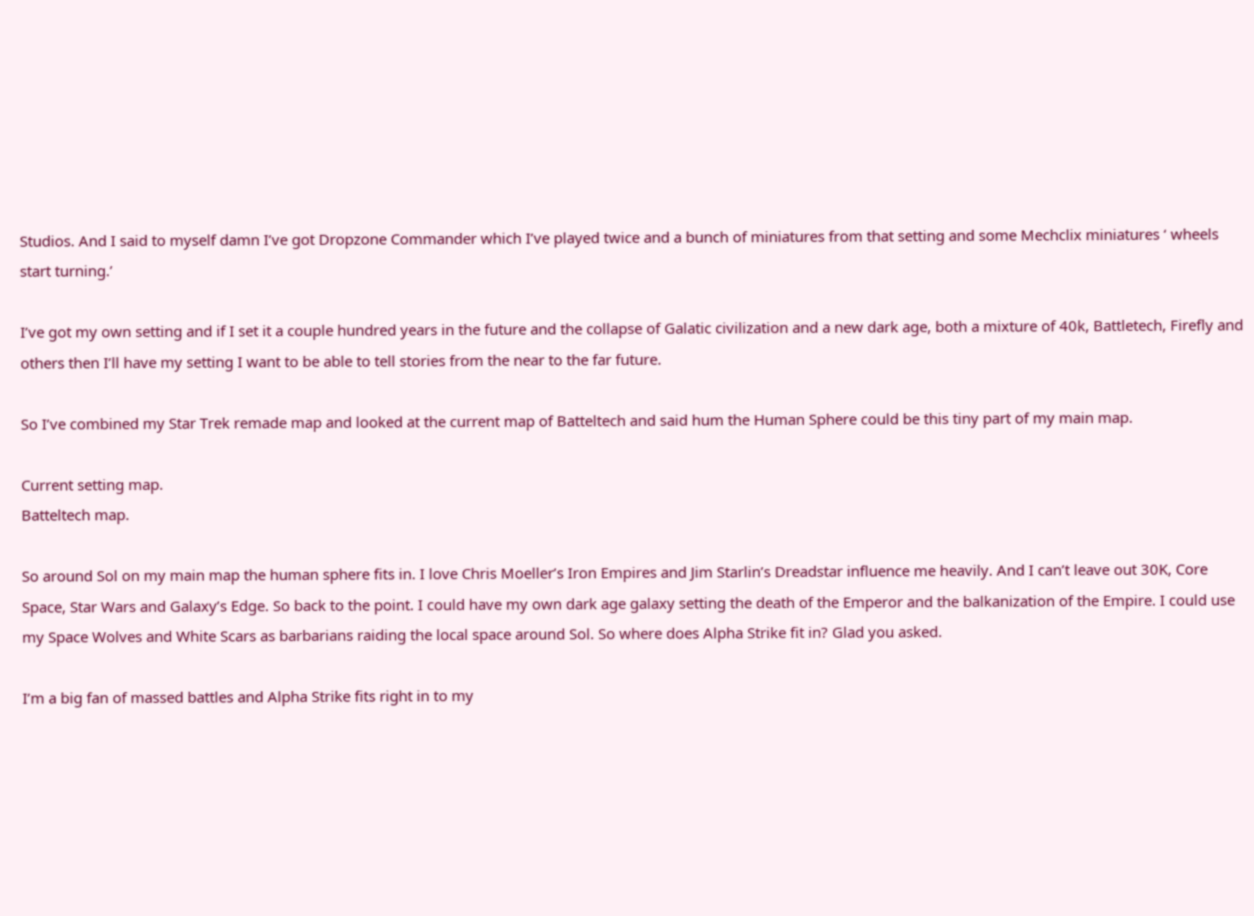Studios. And I said to myself damn I’ve got Dropzone Commander which I’ve played twice and a bunch of miniatures from that setting and some Mechclix miniatures ‘ wheels start turning.’

I’ve got my own setting and if I set it a couple hundred years in the future and the collapse of Galatic civilization and a new dark age, both a mixture of 40k, Battletech, Firefly and others then I’ll have my setting I want to be able to tell stories from the near to the far future.

So I’ve combined my Star Trek remade map and looked at the current map of Batteltech and said hum the Human Sphere could be this tiny part of my main map.

Current setting map.
Batteltech map.

So around Sol on my main map the human sphere fits in. I love Chris Moeller’s Iron Empires and Jim Starlin’s Dreadstar influence me heavily. And I can’t leave out 30K, Core Space, Star Wars and Galaxy’s Edge. So back to the point. I could have my own dark age galaxy setting the death of the Emperor and the balkanization of the Empire. I could use my Space Wolves and White Scars as barbarians raiding the local space around Sol. So where does Alpha Strike fit in? Glad you asked.

I’m a big fan of massed battles and Alpha Strike fits right in to my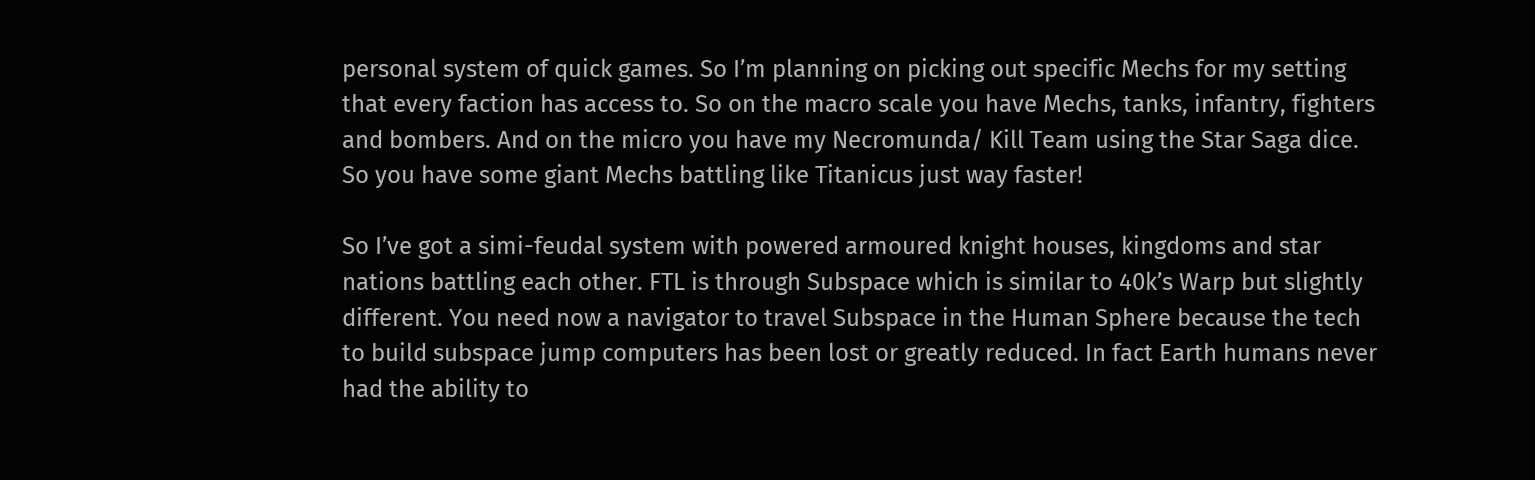personal system of quick games. So I’m planning on picking out specific Mechs for my setting that every faction has access to. So on the macro scale you have Mechs, tanks, infantry, fighters and bombers. And on the micro you have my Necromunda/ Kill Team using the Star Saga dice. So you have some giant Mechs battling like Titanicus just way faster!

So I’ve got a simi-feudal system with powered armoured knight houses, kingdoms and star nations battling each other. FTL is through Subspace which is similar to 40k’s Warp but slightly different. You need now a navigator to travel Subspace in the Human Sphere because the tech to build subspace jump computers has been lost or greatly reduced. In fact Earth humans never had the ability to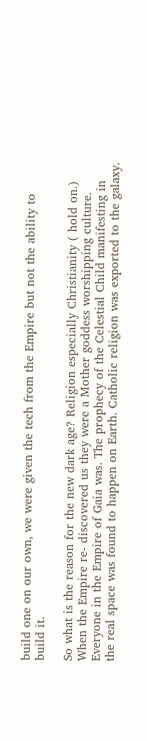build one on our own, we were given the tech from the Empire but not the ability to build it.

So what is the reason for the new dark age? Religion especially Christianity ( hold on.) When the Empire re- discovered us they were a Mother goddess worshipping culture. Everyone in the Empire of Gaia was. The prophecy of the Celestial Child manifesting in the real space was found to happen on Earth. Catholic religion was exported to the galaxy.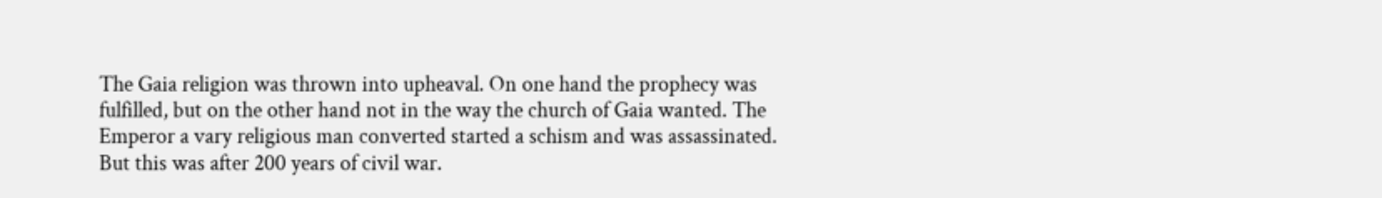The Gaia religion was thrown into upheaval. On one hand the prophecy was fulfilled, but on the other hand not in the way the church of Gaia wanted. The Emperor a vary religious man converted started a schism and was assassinated. But this was after 200 years of civil war.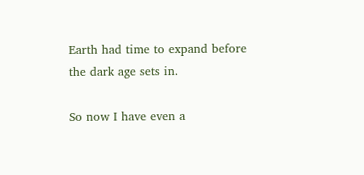Earth had time to expand before the dark age sets in.

So now I have even a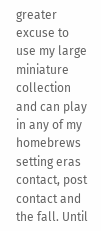greater excuse to use my large miniature collection and can play in any of my homebrews setting eras contact, post contact and the fall. Until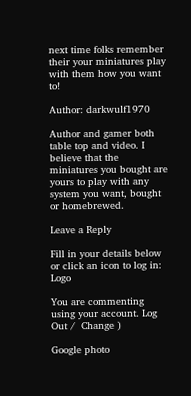next time folks remember their your miniatures play with them how you want to!

Author: darkwulf1970

Author and gamer both table top and video. I believe that the miniatures you bought are yours to play with any system you want, bought or homebrewed.

Leave a Reply

Fill in your details below or click an icon to log in: Logo

You are commenting using your account. Log Out /  Change )

Google photo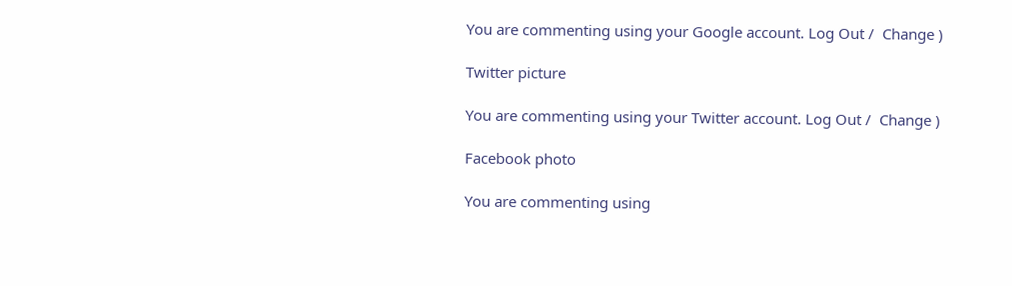You are commenting using your Google account. Log Out /  Change )

Twitter picture

You are commenting using your Twitter account. Log Out /  Change )

Facebook photo

You are commenting using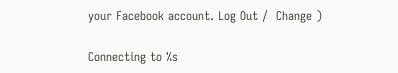your Facebook account. Log Out /  Change )

Connecting to %s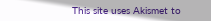This site uses Akismet to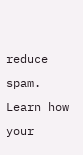reduce spam. Learn how your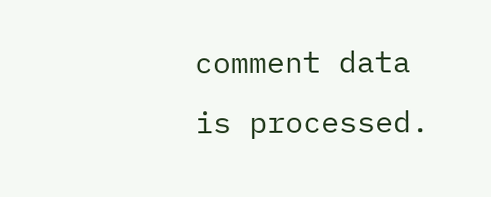comment data is processed.